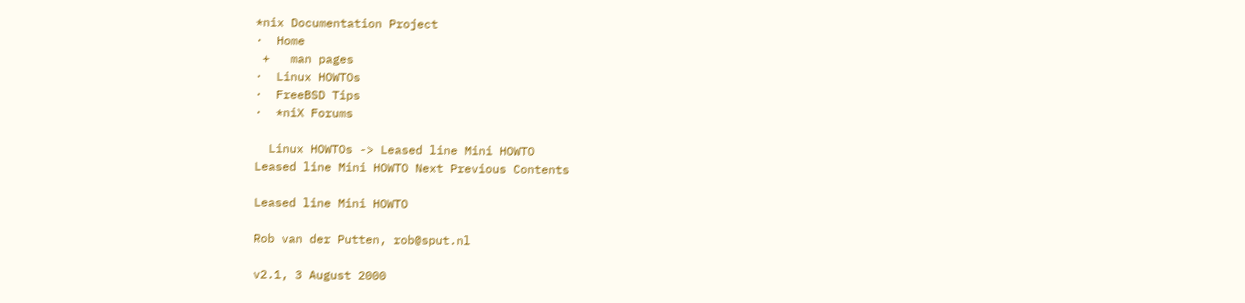*nix Documentation Project
·  Home
 +   man pages
·  Linux HOWTOs
·  FreeBSD Tips
·  *niX Forums

  Linux HOWTOs -> Leased line Mini HOWTO
Leased line Mini HOWTO Next Previous Contents

Leased line Mini HOWTO

Rob van der Putten, rob@sput.nl

v2.1, 3 August 2000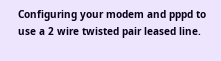Configuring your modem and pppd to use a 2 wire twisted pair leased line.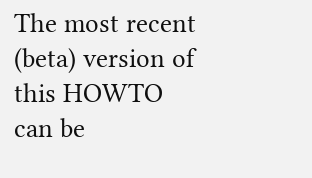The most recent (beta) version of this HOWTO can be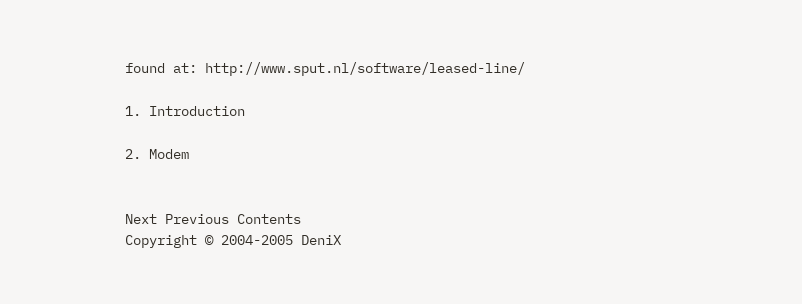found at: http://www.sput.nl/software/leased-line/

1. Introduction

2. Modem


Next Previous Contents
Copyright © 2004-2005 DeniX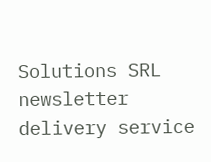Solutions SRL
newsletter delivery service